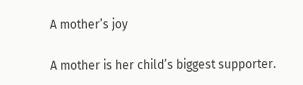A mother’s joy

A mother is her child’s biggest supporter.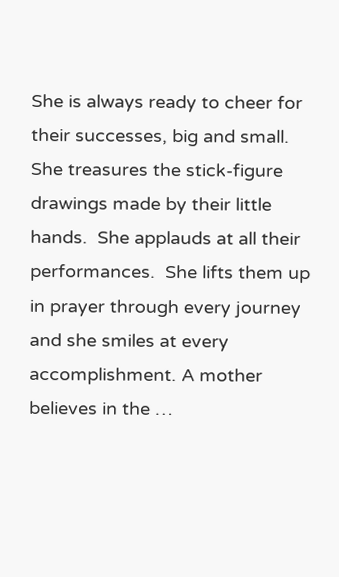She is always ready to cheer for their successes, big and small.  She treasures the stick-figure drawings made by their little hands.  She applauds at all their performances.  She lifts them up in prayer through every journey and she smiles at every accomplishment. A mother believes in the …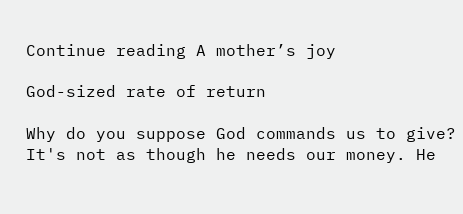Continue reading A mother’s joy

God-sized rate of return

Why do you suppose God commands us to give? It's not as though he needs our money. He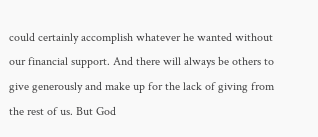could certainly accomplish whatever he wanted without our financial support. And there will always be others to give generously and make up for the lack of giving from the rest of us. But God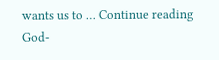wants us to … Continue reading God-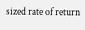sized rate of return